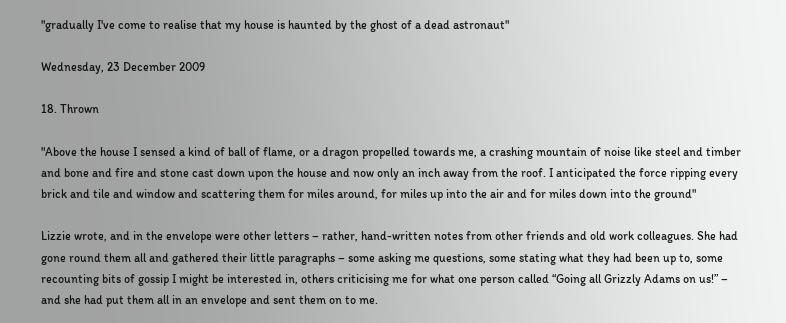"gradually I've come to realise that my house is haunted by the ghost of a dead astronaut"

Wednesday, 23 December 2009

18. Thrown

"Above the house I sensed a kind of ball of flame, or a dragon propelled towards me, a crashing mountain of noise like steel and timber and bone and fire and stone cast down upon the house and now only an inch away from the roof. I anticipated the force ripping every brick and tile and window and scattering them for miles around, for miles up into the air and for miles down into the ground"

Lizzie wrote, and in the envelope were other letters – rather, hand-written notes from other friends and old work colleagues. She had gone round them all and gathered their little paragraphs – some asking me questions, some stating what they had been up to, some recounting bits of gossip I might be interested in, others criticising me for what one person called “Going all Grizzly Adams on us!” – and she had put them all in an envelope and sent them on to me.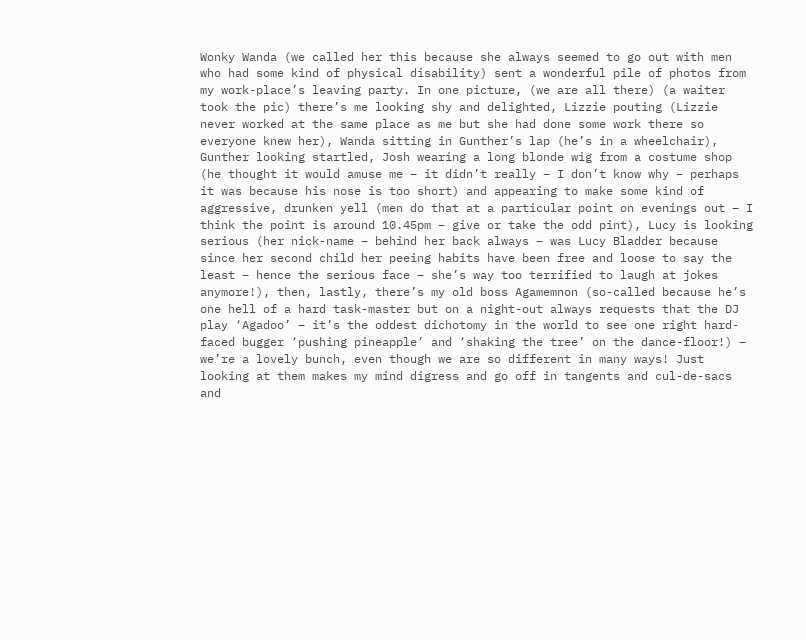Wonky Wanda (we called her this because she always seemed to go out with men who had some kind of physical disability) sent a wonderful pile of photos from my work-place’s leaving party. In one picture, (we are all there) (a waiter took the pic) there’s me looking shy and delighted, Lizzie pouting (Lizzie never worked at the same place as me but she had done some work there so everyone knew her), Wanda sitting in Gunther’s lap (he’s in a wheelchair), Gunther looking startled, Josh wearing a long blonde wig from a costume shop (he thought it would amuse me – it didn’t really – I don’t know why – perhaps it was because his nose is too short) and appearing to make some kind of aggressive, drunken yell (men do that at a particular point on evenings out – I think the point is around 10.45pm – give or take the odd pint), Lucy is looking serious (her nick-name – behind her back always – was Lucy Bladder because since her second child her peeing habits have been free and loose to say the least – hence the serious face – she’s way too terrified to laugh at jokes anymore!), then, lastly, there’s my old boss Agamemnon (so-called because he’s one hell of a hard task-master but on a night-out always requests that the DJ play ‘Agadoo’ – it’s the oddest dichotomy in the world to see one right hard-faced bugger ‘pushing pineapple’ and ‘shaking the tree’ on the dance-floor!) – we’re a lovely bunch, even though we are so different in many ways! Just looking at them makes my mind digress and go off in tangents and cul-de-sacs and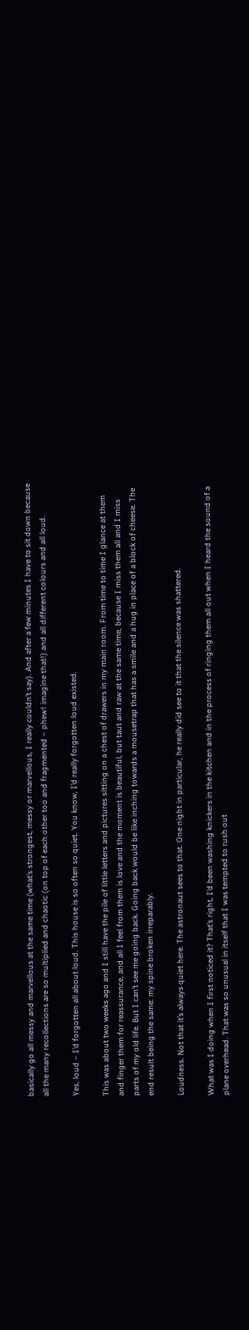basically go all messy and marvellous at the same time (what’s strongest, messy or marvellous, I really couldn’t say). And after a few minutes I have to sit down because all the many recollections are so multiplied and chaotic (on top of each other too and fragmented – phew! imagine that!) and all different colours and all loud.

Yes, loud – I’d forgotten all about loud. This house is so often so quiet. You know, I’d really forgotten loud existed.

This was about two weeks ago and I still have the pile of little letters and pictures sitting on a chest of drawers in my main room. From time to time I glance at them and finger them for reassurance, and all I feel from them is love and the moment is beautiful, but taut and raw at the same time, because I miss them all and I miss parts of my old life. But I can’t see me going back. Going back would be like inching towards a mousetrap that has a smile and a hug in place of a block of cheese. The end result being the same: my spine broken irreparably.

Loudness. Not that it’s always quiet here. The astronaut sees to that. One night in particular, he really did see to it that the silence was shattered.

What was I doing when I first noticed it? That’s right, I’d been washing knickers in the kitchen and in the process of ringing them all out when I heard the sound of a plane overhead. That was so unusual in itself that I was tempted to rush out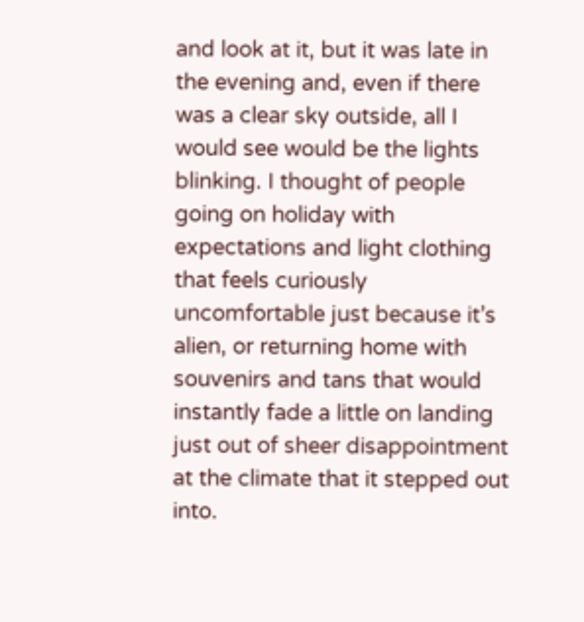and look at it, but it was late in the evening and, even if there was a clear sky outside, all I would see would be the lights blinking. I thought of people going on holiday with expectations and light clothing that feels curiously uncomfortable just because it’s alien, or returning home with souvenirs and tans that would instantly fade a little on landing just out of sheer disappointment at the climate that it stepped out into.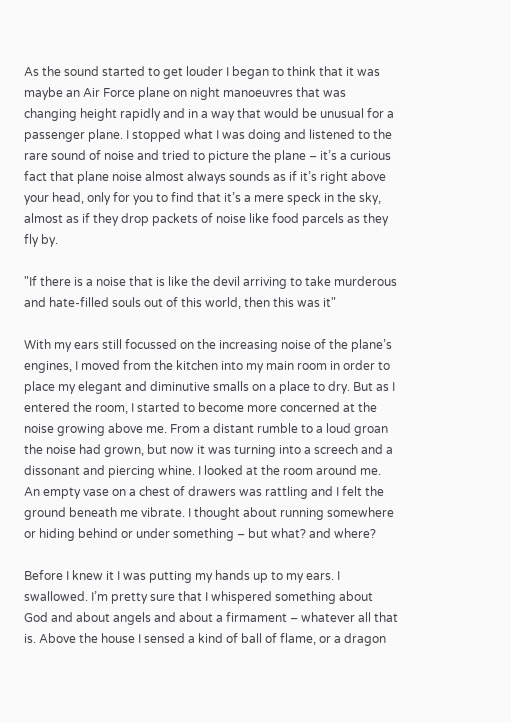As the sound started to get louder I began to think that it was maybe an Air Force plane on night manoeuvres that was changing height rapidly and in a way that would be unusual for a passenger plane. I stopped what I was doing and listened to the rare sound of noise and tried to picture the plane – it’s a curious fact that plane noise almost always sounds as if it’s right above your head, only for you to find that it’s a mere speck in the sky, almost as if they drop packets of noise like food parcels as they fly by.

"If there is a noise that is like the devil arriving to take murderous and hate-filled souls out of this world, then this was it"

With my ears still focussed on the increasing noise of the plane’s engines, I moved from the kitchen into my main room in order to place my elegant and diminutive smalls on a place to dry. But as I entered the room, I started to become more concerned at the noise growing above me. From a distant rumble to a loud groan the noise had grown, but now it was turning into a screech and a dissonant and piercing whine. I looked at the room around me. An empty vase on a chest of drawers was rattling and I felt the ground beneath me vibrate. I thought about running somewhere or hiding behind or under something – but what? and where?

Before I knew it I was putting my hands up to my ears. I swallowed. I’m pretty sure that I whispered something about God and about angels and about a firmament – whatever all that is. Above the house I sensed a kind of ball of flame, or a dragon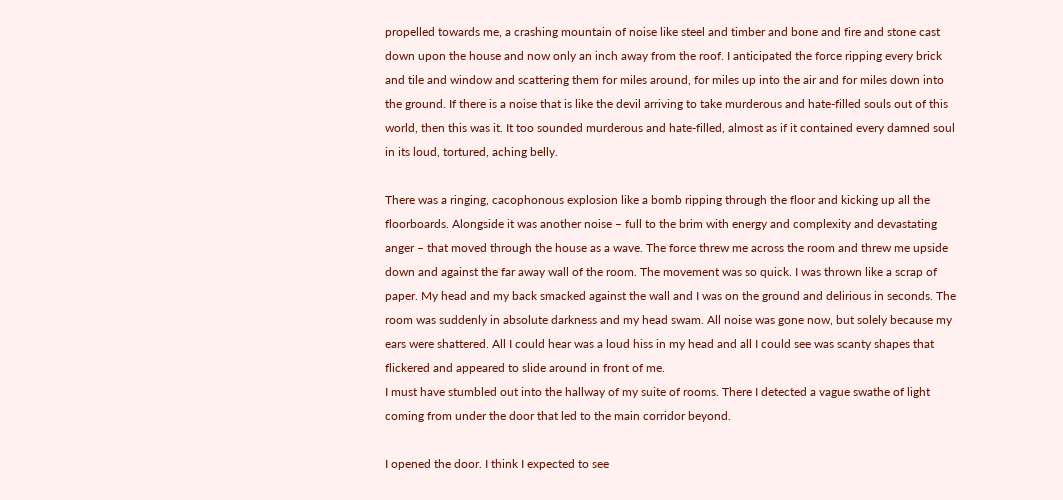propelled towards me, a crashing mountain of noise like steel and timber and bone and fire and stone cast down upon the house and now only an inch away from the roof. I anticipated the force ripping every brick and tile and window and scattering them for miles around, for miles up into the air and for miles down into the ground. If there is a noise that is like the devil arriving to take murderous and hate-filled souls out of this world, then this was it. It too sounded murderous and hate-filled, almost as if it contained every damned soul in its loud, tortured, aching belly.

There was a ringing, cacophonous explosion like a bomb ripping through the floor and kicking up all the floorboards. Alongside it was another noise – full to the brim with energy and complexity and devastating anger – that moved through the house as a wave. The force threw me across the room and threw me upside down and against the far away wall of the room. The movement was so quick. I was thrown like a scrap of paper. My head and my back smacked against the wall and I was on the ground and delirious in seconds. The room was suddenly in absolute darkness and my head swam. All noise was gone now, but solely because my ears were shattered. All I could hear was a loud hiss in my head and all I could see was scanty shapes that flickered and appeared to slide around in front of me.
I must have stumbled out into the hallway of my suite of rooms. There I detected a vague swathe of light coming from under the door that led to the main corridor beyond.

I opened the door. I think I expected to see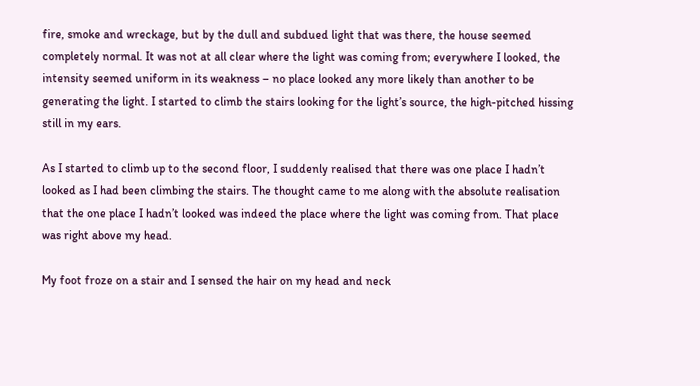fire, smoke and wreckage, but by the dull and subdued light that was there, the house seemed completely normal. It was not at all clear where the light was coming from; everywhere I looked, the intensity seemed uniform in its weakness – no place looked any more likely than another to be generating the light. I started to climb the stairs looking for the light’s source, the high-pitched hissing still in my ears.

As I started to climb up to the second floor, I suddenly realised that there was one place I hadn’t looked as I had been climbing the stairs. The thought came to me along with the absolute realisation that the one place I hadn’t looked was indeed the place where the light was coming from. That place was right above my head.

My foot froze on a stair and I sensed the hair on my head and neck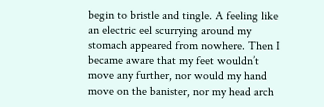begin to bristle and tingle. A feeling like an electric eel scurrying around my stomach appeared from nowhere. Then I became aware that my feet wouldn’t move any further, nor would my hand move on the banister, nor my head arch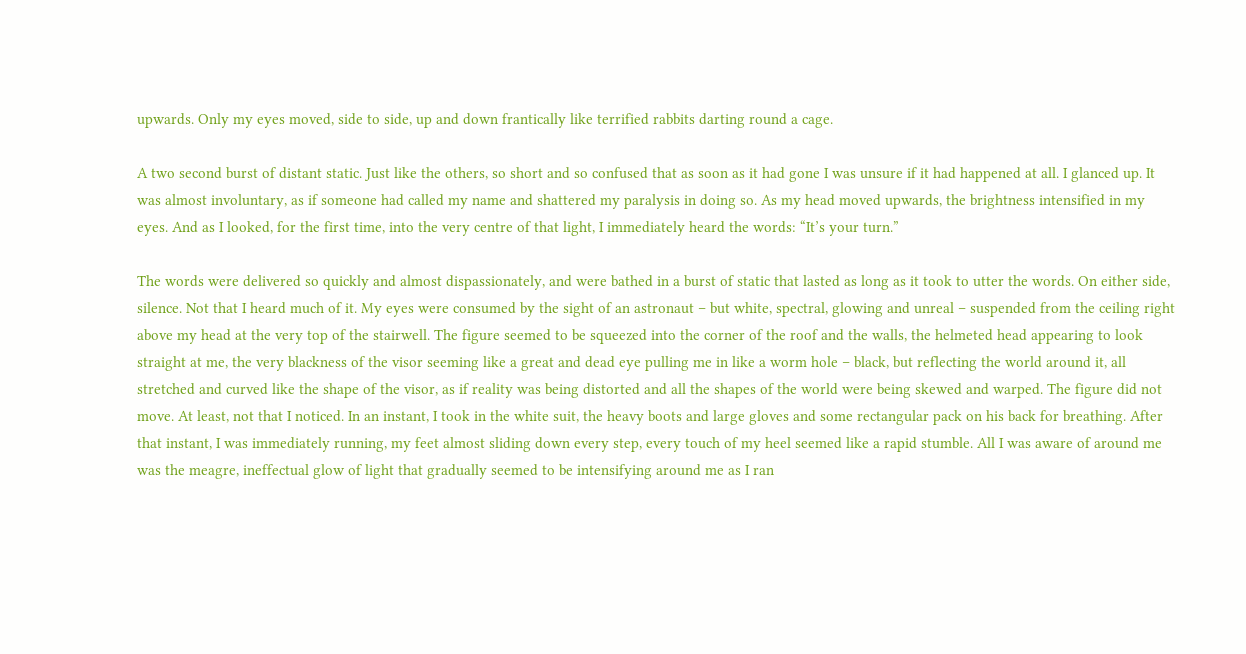upwards. Only my eyes moved, side to side, up and down frantically like terrified rabbits darting round a cage.

A two second burst of distant static. Just like the others, so short and so confused that as soon as it had gone I was unsure if it had happened at all. I glanced up. It was almost involuntary, as if someone had called my name and shattered my paralysis in doing so. As my head moved upwards, the brightness intensified in my eyes. And as I looked, for the first time, into the very centre of that light, I immediately heard the words: “It’s your turn.”

The words were delivered so quickly and almost dispassionately, and were bathed in a burst of static that lasted as long as it took to utter the words. On either side, silence. Not that I heard much of it. My eyes were consumed by the sight of an astronaut – but white, spectral, glowing and unreal – suspended from the ceiling right above my head at the very top of the stairwell. The figure seemed to be squeezed into the corner of the roof and the walls, the helmeted head appearing to look straight at me, the very blackness of the visor seeming like a great and dead eye pulling me in like a worm hole – black, but reflecting the world around it, all stretched and curved like the shape of the visor, as if reality was being distorted and all the shapes of the world were being skewed and warped. The figure did not move. At least, not that I noticed. In an instant, I took in the white suit, the heavy boots and large gloves and some rectangular pack on his back for breathing. After that instant, I was immediately running, my feet almost sliding down every step, every touch of my heel seemed like a rapid stumble. All I was aware of around me was the meagre, ineffectual glow of light that gradually seemed to be intensifying around me as I ran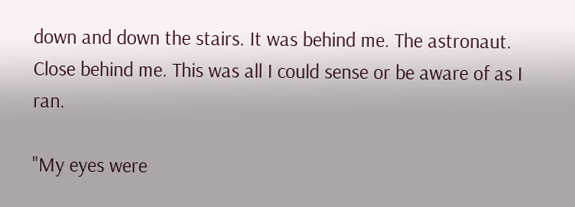down and down the stairs. It was behind me. The astronaut. Close behind me. This was all I could sense or be aware of as I ran.

"My eyes were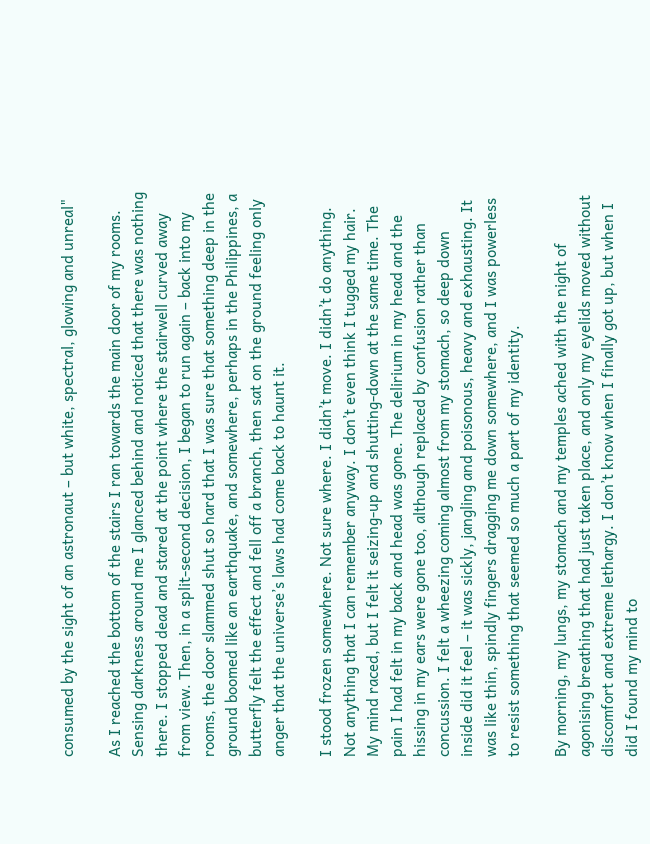consumed by the sight of an astronaut – but white, spectral, glowing and unreal"

As I reached the bottom of the stairs I ran towards the main door of my rooms. Sensing darkness around me I glanced behind and noticed that there was nothing there. I stopped dead and stared at the point where the stairwell curved away from view. Then, in a split-second decision, I began to run again – back into my rooms, the door slammed shut so hard that I was sure that something deep in the ground boomed like an earthquake, and somewhere, perhaps in the Philippines, a butterfly felt the effect and fell off a branch, then sat on the ground feeling only anger that the universe’s laws had come back to haunt it.

I stood frozen somewhere. Not sure where. I didn’t move. I didn’t do anything. Not anything that I can remember anyway. I don’t even think I tugged my hair. My mind raced, but I felt it seizing-up and shutting-down at the same time. The pain I had felt in my back and head was gone. The delirium in my head and the hissing in my ears were gone too, although replaced by confusion rather than concussion. I felt a wheezing coming almost from my stomach, so deep down inside did it feel – it was sickly, jangling and poisonous, heavy and exhausting. It was like thin, spindly fingers dragging me down somewhere, and I was powerless to resist something that seemed so much a part of my identity.

By morning, my lungs, my stomach and my temples ached with the night of agonising breathing that had just taken place, and only my eyelids moved without discomfort and extreme lethargy. I don’t know when I finally got up, but when I did I found my mind to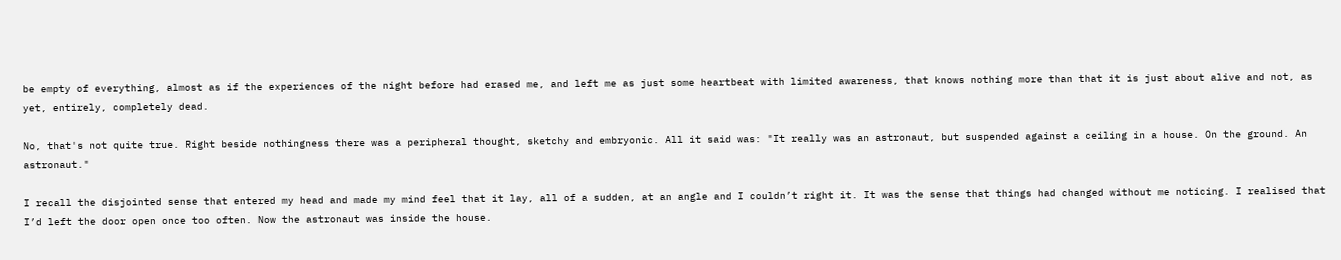be empty of everything, almost as if the experiences of the night before had erased me, and left me as just some heartbeat with limited awareness, that knows nothing more than that it is just about alive and not, as yet, entirely, completely dead.

No, that's not quite true. Right beside nothingness there was a peripheral thought, sketchy and embryonic. All it said was: "It really was an astronaut, but suspended against a ceiling in a house. On the ground. An astronaut."

I recall the disjointed sense that entered my head and made my mind feel that it lay, all of a sudden, at an angle and I couldn’t right it. It was the sense that things had changed without me noticing. I realised that I’d left the door open once too often. Now the astronaut was inside the house.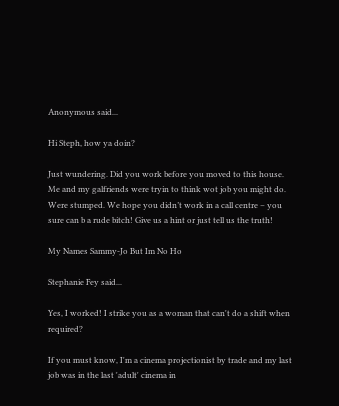Anonymous said...

Hi Steph, how ya doin?

Just wundering. Did you work before you moved to this house. Me and my galfriends were tryin to think wot job you might do. Were stumped. We hope you didn’t work in a call centre – you sure can b a rude bitch! Give us a hint or just tell us the truth!

My Names Sammy-Jo But Im No Ho

Stephanie Fey said...

Yes, I worked! I strike you as a woman that can't do a shift when required?

If you must know, I'm a cinema projectionist by trade and my last job was in the last 'adult' cinema in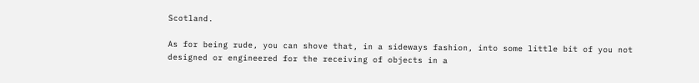Scotland.

As for being rude, you can shove that, in a sideways fashion, into some little bit of you not designed or engineered for the receiving of objects in a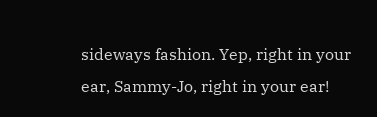sideways fashion. Yep, right in your ear, Sammy-Jo, right in your ear!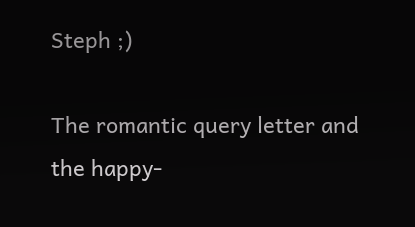Steph ;)

The romantic query letter and the happy-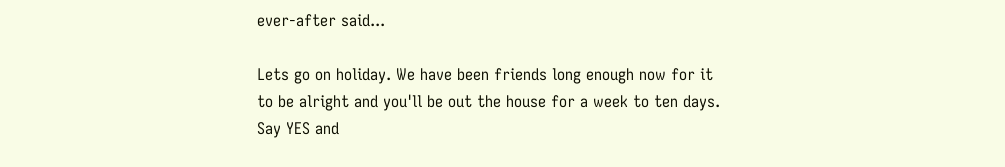ever-after said...

Lets go on holiday. We have been friends long enough now for it to be alright and you'll be out the house for a week to ten days.
Say YES and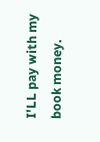I'LL pay with my book money.